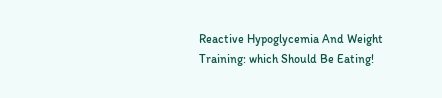Reactive Hypoglycemia And Weight Training: which Should Be Eating!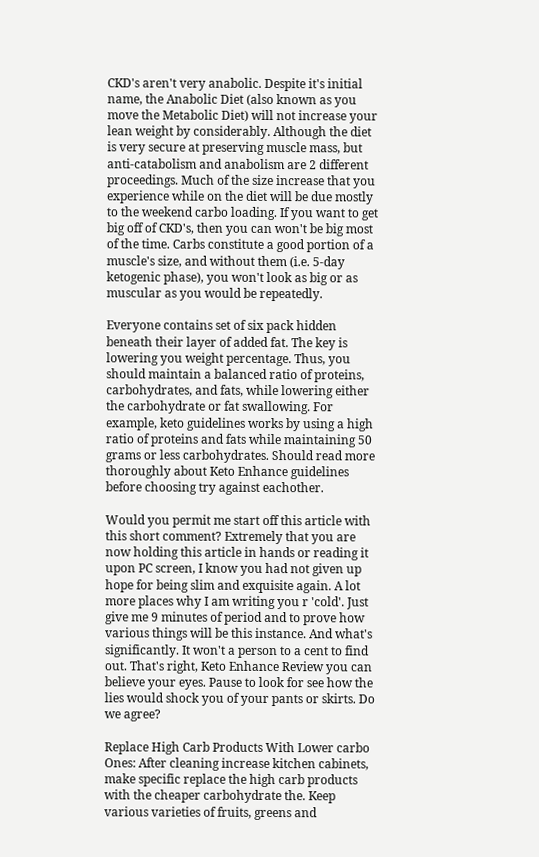CKD's aren't very anabolic. Despite it's initial name, the Anabolic Diet (also known as you move the Metabolic Diet) will not increase your lean weight by considerably. Although the diet is very secure at preserving muscle mass, but anti-catabolism and anabolism are 2 different proceedings. Much of the size increase that you experience while on the diet will be due mostly to the weekend carbo loading. If you want to get big off of CKD's, then you can won't be big most of the time. Carbs constitute a good portion of a muscle's size, and without them (i.e. 5-day ketogenic phase), you won't look as big or as muscular as you would be repeatedly.

Everyone contains set of six pack hidden beneath their layer of added fat. The key is lowering you weight percentage. Thus, you should maintain a balanced ratio of proteins, carbohydrates, and fats, while lowering either the carbohydrate or fat swallowing. For example, keto guidelines works by using a high ratio of proteins and fats while maintaining 50 grams or less carbohydrates. Should read more thoroughly about Keto Enhance guidelines before choosing try against eachother.

Would you permit me start off this article with this short comment? Extremely that you are now holding this article in hands or reading it upon PC screen, I know you had not given up hope for being slim and exquisite again. A lot more places why I am writing you r 'cold'. Just give me 9 minutes of period and to prove how various things will be this instance. And what's significantly. It won't a person to a cent to find out. That's right, Keto Enhance Review you can believe your eyes. Pause to look for see how the lies would shock you of your pants or skirts. Do we agree?

Replace High Carb Products With Lower carbo Ones: After cleaning increase kitchen cabinets, make specific replace the high carb products with the cheaper carbohydrate the. Keep various varieties of fruits, greens and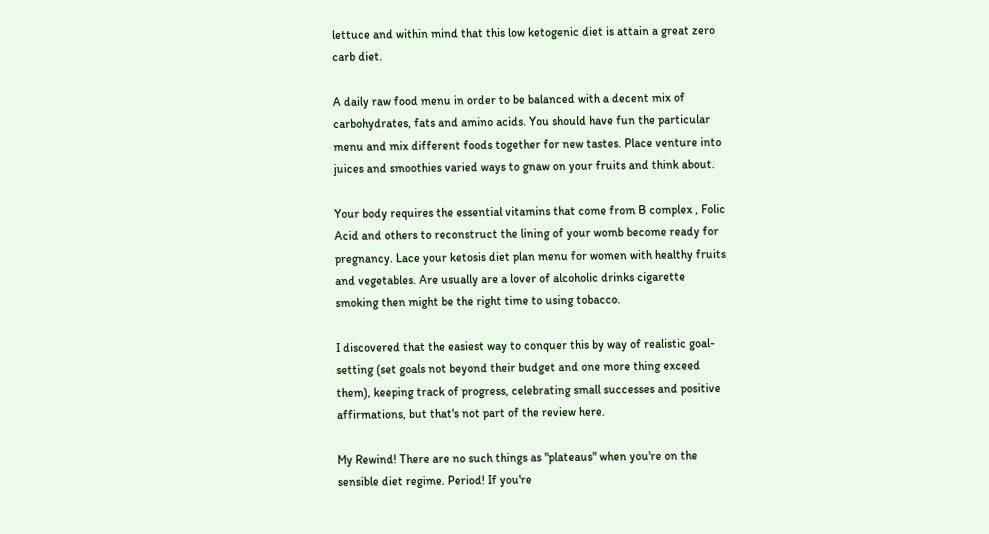lettuce and within mind that this low ketogenic diet is attain a great zero carb diet.

A daily raw food menu in order to be balanced with a decent mix of carbohydrates, fats and amino acids. You should have fun the particular menu and mix different foods together for new tastes. Place venture into juices and smoothies varied ways to gnaw on your fruits and think about.

Your body requires the essential vitamins that come from B complex , Folic Acid and others to reconstruct the lining of your womb become ready for pregnancy. Lace your ketosis diet plan menu for women with healthy fruits and vegetables. Are usually are a lover of alcoholic drinks cigarette smoking then might be the right time to using tobacco.

I discovered that the easiest way to conquer this by way of realistic goal-setting (set goals not beyond their budget and one more thing exceed them), keeping track of progress, celebrating small successes and positive affirmations, but that's not part of the review here.

My Rewind! There are no such things as "plateaus" when you're on the sensible diet regime. Period! If you're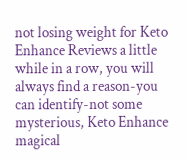not losing weight for Keto Enhance Reviews a little while in a row, you will always find a reason-you can identify-not some mysterious, Keto Enhance magical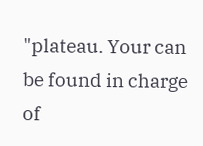"plateau. Your can be found in charge of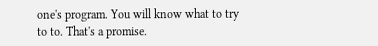one's program. You will know what to try to to. That's a promise.